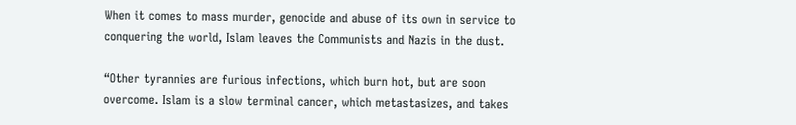When it comes to mass murder, genocide and abuse of its own in service to conquering the world, Islam leaves the Communists and Nazis in the dust.

“Other tyrannies are furious infections, which burn hot, but are soon overcome. Islam is a slow terminal cancer, which metastasizes, and takes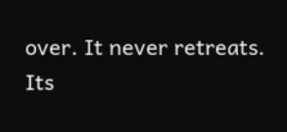over. It never retreats. Its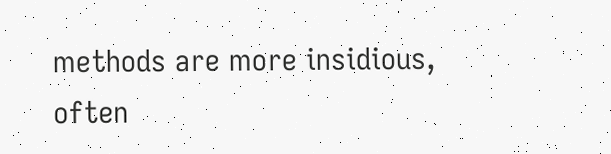methods are more insidious, often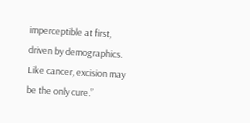imperceptible at first, driven by demographics. Like cancer, excision may be the only cure.”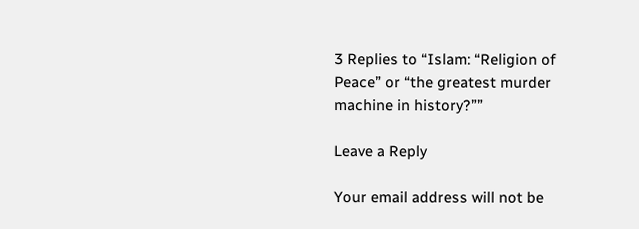3 Replies to “Islam: “Religion of Peace” or “the greatest murder machine in history?””

Leave a Reply

Your email address will not be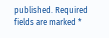published. Required fields are marked *